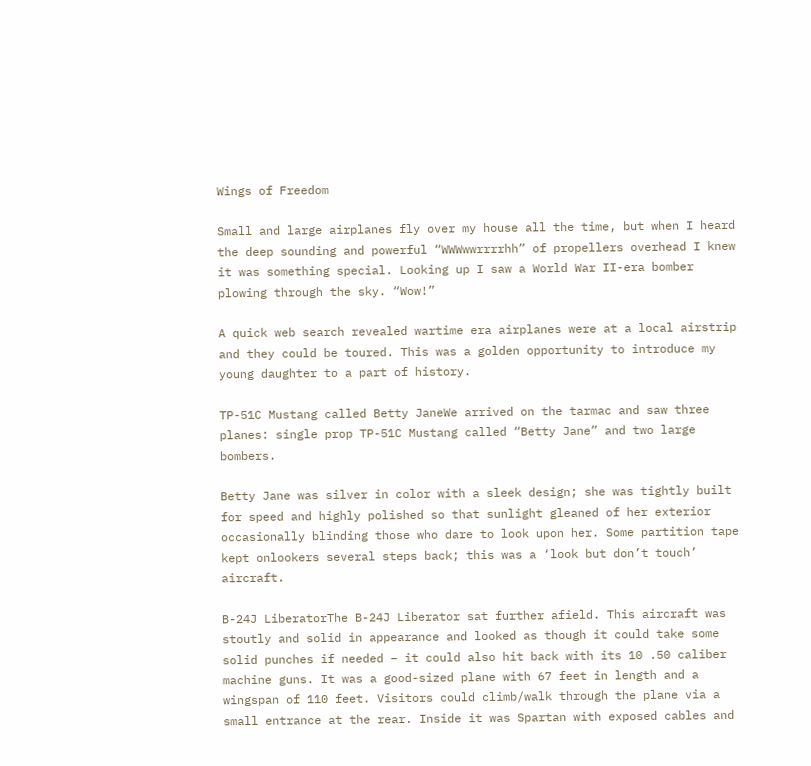Wings of Freedom

Small and large airplanes fly over my house all the time, but when I heard the deep sounding and powerful “WWWwwrrrrhh” of propellers overhead I knew it was something special. Looking up I saw a World War II-era bomber plowing through the sky. “Wow!”

A quick web search revealed wartime era airplanes were at a local airstrip and they could be toured. This was a golden opportunity to introduce my young daughter to a part of history.

TP-51C Mustang called Betty JaneWe arrived on the tarmac and saw three planes: single prop TP-51C Mustang called “Betty Jane” and two large bombers.

Betty Jane was silver in color with a sleek design; she was tightly built for speed and highly polished so that sunlight gleaned of her exterior occasionally blinding those who dare to look upon her. Some partition tape kept onlookers several steps back; this was a ‘look but don’t touch’ aircraft.

B-24J LiberatorThe B-24J Liberator sat further afield. This aircraft was stoutly and solid in appearance and looked as though it could take some solid punches if needed – it could also hit back with its 10 .50 caliber machine guns. It was a good-sized plane with 67 feet in length and a wingspan of 110 feet. Visitors could climb/walk through the plane via a small entrance at the rear. Inside it was Spartan with exposed cables and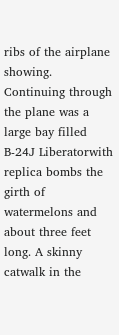ribs of the airplane showing. Continuing through the plane was a large bay filled B-24J Liberatorwith replica bombs the girth of watermelons and about three feet long. A skinny catwalk in the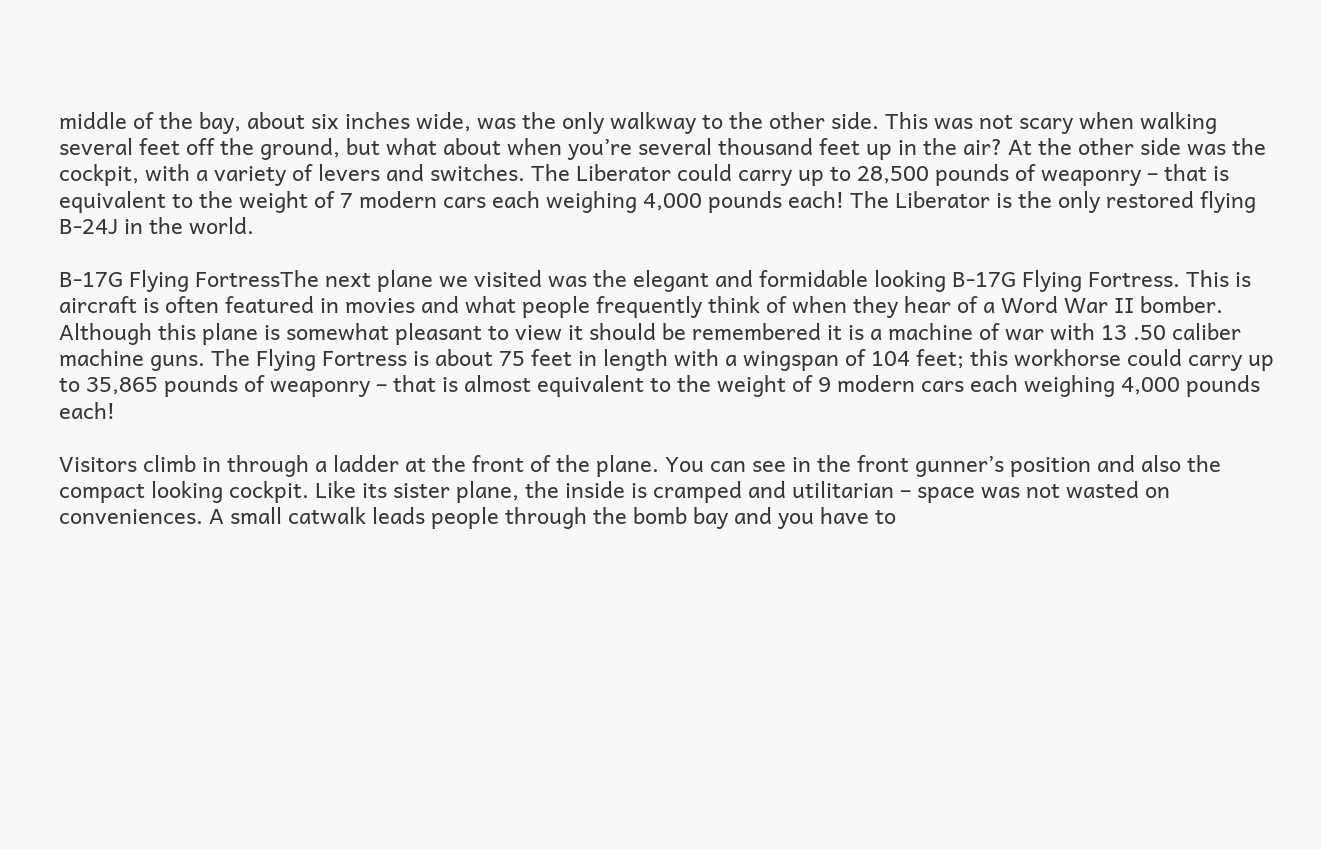middle of the bay, about six inches wide, was the only walkway to the other side. This was not scary when walking several feet off the ground, but what about when you’re several thousand feet up in the air? At the other side was the cockpit, with a variety of levers and switches. The Liberator could carry up to 28,500 pounds of weaponry – that is equivalent to the weight of 7 modern cars each weighing 4,000 pounds each! The Liberator is the only restored flying B-24J in the world.

B-17G Flying FortressThe next plane we visited was the elegant and formidable looking B-17G Flying Fortress. This is aircraft is often featured in movies and what people frequently think of when they hear of a Word War II bomber. Although this plane is somewhat pleasant to view it should be remembered it is a machine of war with 13 .50 caliber machine guns. The Flying Fortress is about 75 feet in length with a wingspan of 104 feet; this workhorse could carry up to 35,865 pounds of weaponry – that is almost equivalent to the weight of 9 modern cars each weighing 4,000 pounds each!

Visitors climb in through a ladder at the front of the plane. You can see in the front gunner’s position and also the compact looking cockpit. Like its sister plane, the inside is cramped and utilitarian – space was not wasted on conveniences. A small catwalk leads people through the bomb bay and you have to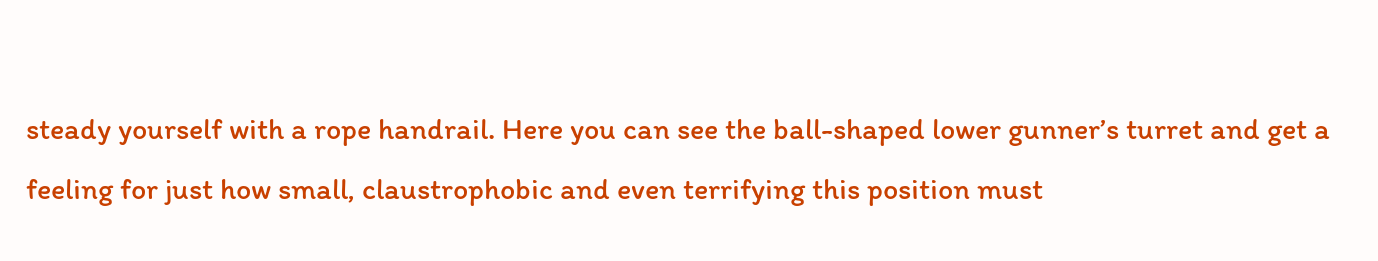steady yourself with a rope handrail. Here you can see the ball-shaped lower gunner’s turret and get a feeling for just how small, claustrophobic and even terrifying this position must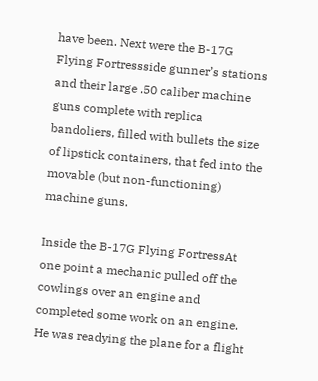have been. Next were the B-17G Flying Fortressside gunner’s stations and their large .50 caliber machine guns complete with replica bandoliers, filled with bullets the size of lipstick containers, that fed into the movable (but non-functioning) machine guns.

Inside the B-17G Flying FortressAt one point a mechanic pulled off the cowlings over an engine and completed some work on an engine. He was readying the plane for a flight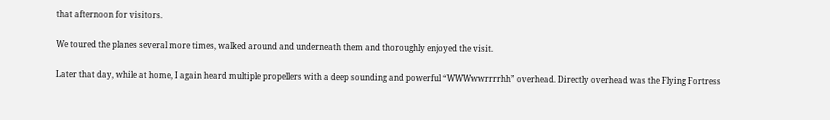that afternoon for visitors.

We toured the planes several more times, walked around and underneath them and thoroughly enjoyed the visit.

Later that day, while at home, I again heard multiple propellers with a deep sounding and powerful “WWWwwrrrrhh” overhead. Directly overhead was the Flying Fortress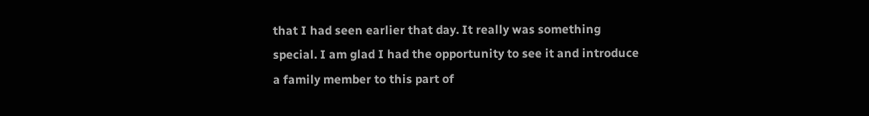that I had seen earlier that day. It really was something special. I am glad I had the opportunity to see it and introduce a family member to this part of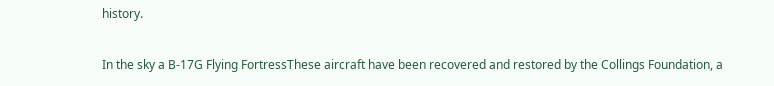history.

In the sky a B-17G Flying FortressThese aircraft have been recovered and restored by the Collings Foundation, a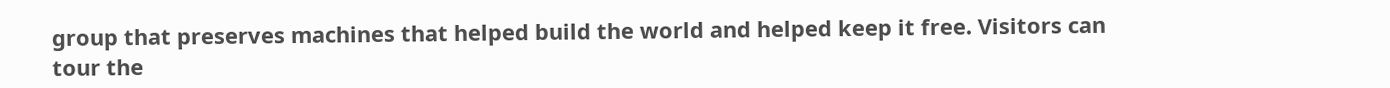group that preserves machines that helped build the world and helped keep it free. Visitors can tour the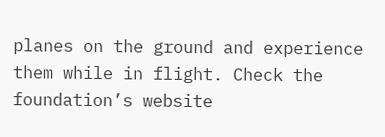planes on the ground and experience them while in flight. Check the foundation’s website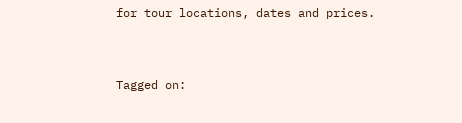for tour locations, dates and prices.


Tagged on: